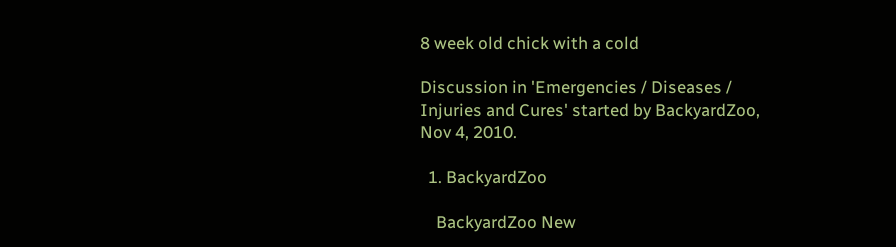8 week old chick with a cold

Discussion in 'Emergencies / Diseases / Injuries and Cures' started by BackyardZoo, Nov 4, 2010.

  1. BackyardZoo

    BackyardZoo New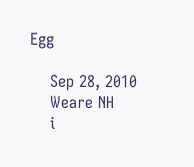Egg

    Sep 28, 2010
    Weare NH
    i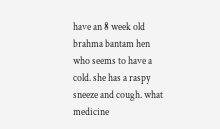have an 8 week old brahma bantam hen who seems to have a cold. she has a raspy sneeze and cough. what medicine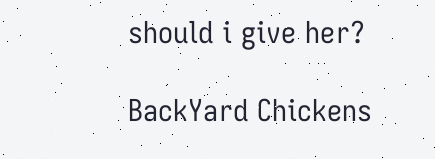should i give her?

BackYard Chickens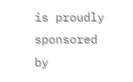is proudly sponsored by